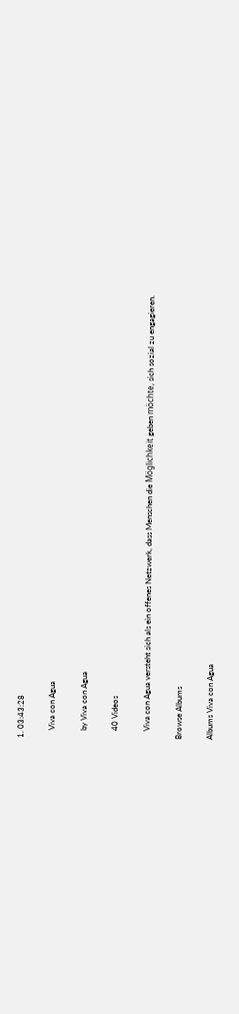1. 03:43:28

    Viva con Agua

    by Viva con Agua

    40 Videos

    Viva con Agua versteht sich als ein offenes Netzwerk, dass Menschen die Möglichkeit geben möchte, sich sozial zu engagieren.

Browse Albums

Albums Viva con Agua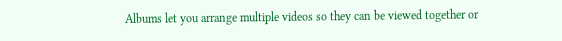Albums let you arrange multiple videos so they can be viewed together or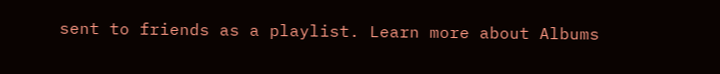sent to friends as a playlist. Learn more about Albums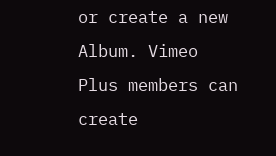or create a new Album. Vimeo Plus members can create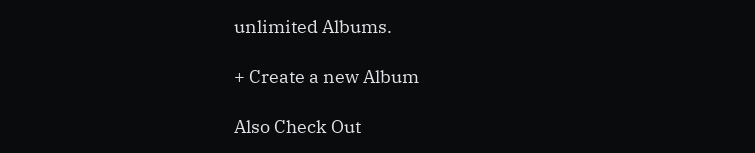unlimited Albums.

+ Create a new Album

Also Check Out